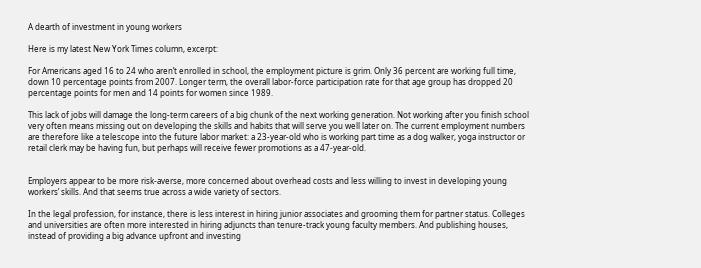A dearth of investment in young workers

Here is my latest New York Times column, excerpt:

For Americans aged 16 to 24 who aren’t enrolled in school, the employment picture is grim. Only 36 percent are working full time, down 10 percentage points from 2007. Longer term, the overall labor-force participation rate for that age group has dropped 20 percentage points for men and 14 points for women since 1989.

This lack of jobs will damage the long-term careers of a big chunk of the next working generation. Not working after you finish school very often means missing out on developing the skills and habits that will serve you well later on. The current employment numbers are therefore like a telescope into the future labor market: a 23-year-old who is working part time as a dog walker, yoga instructor or retail clerk may be having fun, but perhaps will receive fewer promotions as a 47-year-old.


Employers appear to be more risk-averse, more concerned about overhead costs and less willing to invest in developing young workers’ skills. And that seems true across a wide variety of sectors.

In the legal profession, for instance, there is less interest in hiring junior associates and grooming them for partner status. Colleges and universities are often more interested in hiring adjuncts than tenure-track young faculty members. And publishing houses, instead of providing a big advance upfront and investing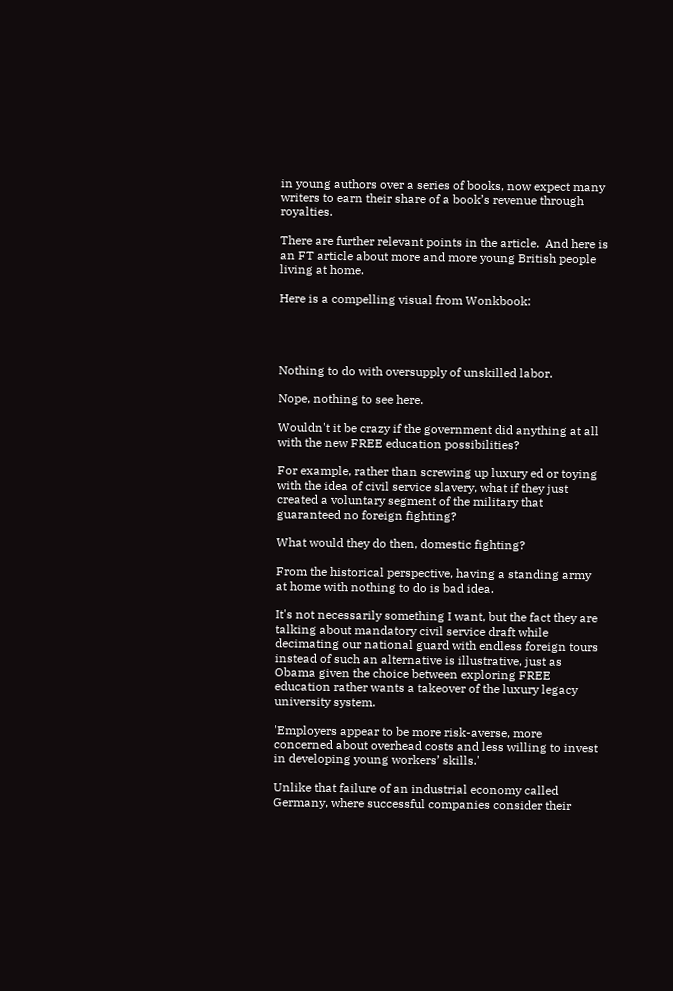in young authors over a series of books, now expect many writers to earn their share of a book’s revenue through royalties.

There are further relevant points in the article.  And here is an FT article about more and more young British people living at home.

Here is a compelling visual from Wonkbook:




Nothing to do with oversupply of unskilled labor.

Nope, nothing to see here.

Wouldn't it be crazy if the government did anything at all with the new FREE education possibilities?

For example, rather than screwing up luxury ed or toying with the idea of civil service slavery, what if they just created a voluntary segment of the military that guaranteed no foreign fighting?

What would they do then, domestic fighting?

From the historical perspective, having a standing army at home with nothing to do is bad idea.

It's not necessarily something I want, but the fact they are talking about mandatory civil service draft while decimating our national guard with endless foreign tours instead of such an alternative is illustrative, just as Obama given the choice between exploring FREE education rather wants a takeover of the luxury legacy university system.

'Employers appear to be more risk-averse, more concerned about overhead costs and less willing to invest in developing young workers’ skills.'

Unlike that failure of an industrial economy called Germany, where successful companies consider their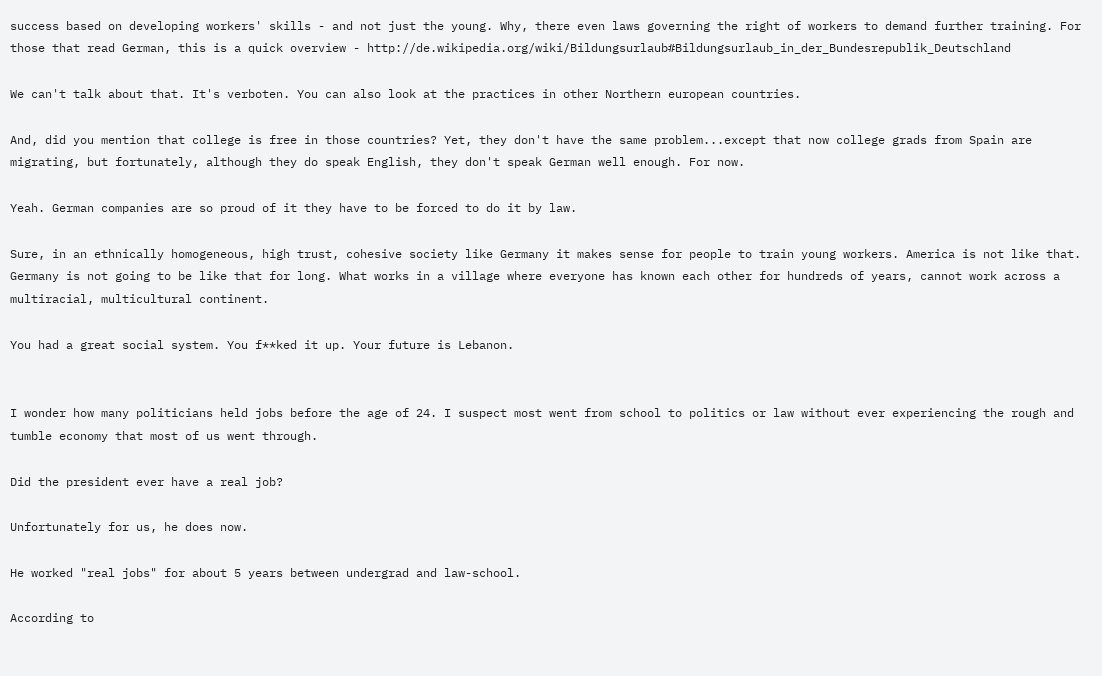success based on developing workers' skills - and not just the young. Why, there even laws governing the right of workers to demand further training. For those that read German, this is a quick overview - http://de.wikipedia.org/wiki/Bildungsurlaub#Bildungsurlaub_in_der_Bundesrepublik_Deutschland

We can't talk about that. It's verboten. You can also look at the practices in other Northern european countries.

And, did you mention that college is free in those countries? Yet, they don't have the same problem...except that now college grads from Spain are migrating, but fortunately, although they do speak English, they don't speak German well enough. For now.

Yeah. German companies are so proud of it they have to be forced to do it by law.

Sure, in an ethnically homogeneous, high trust, cohesive society like Germany it makes sense for people to train young workers. America is not like that. Germany is not going to be like that for long. What works in a village where everyone has known each other for hundreds of years, cannot work across a multiracial, multicultural continent.

You had a great social system. You f**ked it up. Your future is Lebanon.


I wonder how many politicians held jobs before the age of 24. I suspect most went from school to politics or law without ever experiencing the rough and tumble economy that most of us went through.

Did the president ever have a real job?

Unfortunately for us, he does now.

He worked "real jobs" for about 5 years between undergrad and law-school.

According to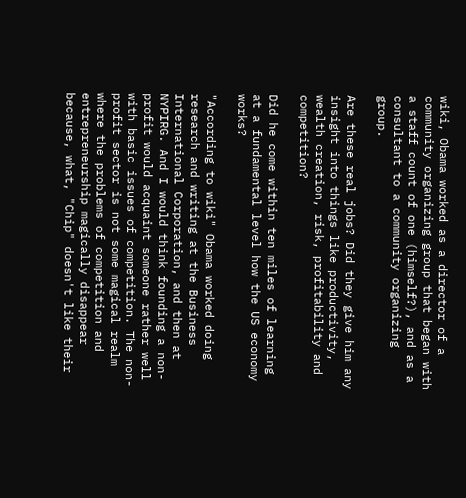wiki, Obama worked as a director of a community organizing group that began with a staff count of one (himself?), and as a consultant to a community organizing group.

Are these real jobs? Did they give him any insight into things like productivity, wealth creation, risk, profitability and competition?

Did he come within ten miles of learning at a fundamental level how the US economy works?

"According to wiki" Obama worked doing research and writing at the Business International Corporation, and then at NYPIRG. And I would think founding a non-profit would acquaint someone rather well with basic issues of competition. The non-profit sector is not some magical realm where the problems of competition and entrepreneurship magically disappear because, what, "Chip" doesn't like their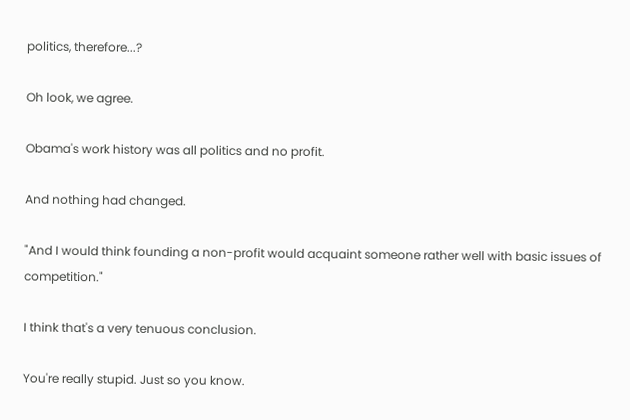politics, therefore...?

Oh look, we agree.

Obama's work history was all politics and no profit.

And nothing had changed.

"And I would think founding a non-profit would acquaint someone rather well with basic issues of competition."

I think that's a very tenuous conclusion.

You're really stupid. Just so you know.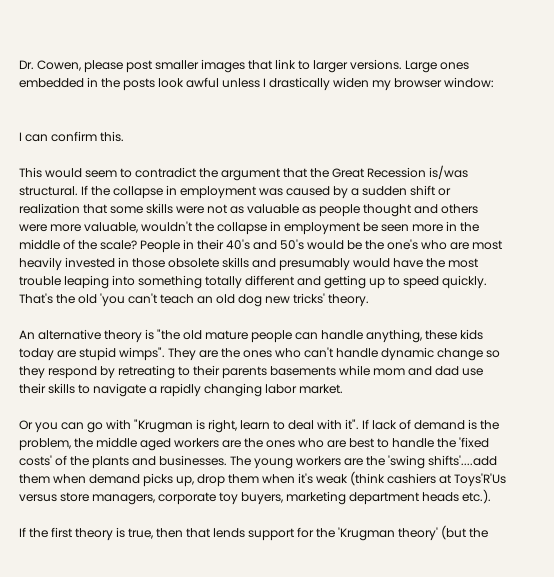Dr. Cowen, please post smaller images that link to larger versions. Large ones embedded in the posts look awful unless I drastically widen my browser window:


I can confirm this.

This would seem to contradict the argument that the Great Recession is/was structural. If the collapse in employment was caused by a sudden shift or realization that some skills were not as valuable as people thought and others were more valuable, wouldn't the collapse in employment be seen more in the middle of the scale? People in their 40's and 50's would be the one's who are most heavily invested in those obsolete skills and presumably would have the most trouble leaping into something totally different and getting up to speed quickly. That's the old 'you can't teach an old dog new tricks' theory.

An alternative theory is "the old mature people can handle anything, these kids today are stupid wimps". They are the ones who can't handle dynamic change so they respond by retreating to their parents basements while mom and dad use their skills to navigate a rapidly changing labor market.

Or you can go with "Krugman is right, learn to deal with it". If lack of demand is the problem, the middle aged workers are the ones who are best to handle the 'fixed costs' of the plants and businesses. The young workers are the 'swing shifts'....add them when demand picks up, drop them when it's weak (think cashiers at Toys'R'Us versus store managers, corporate toy buyers, marketing department heads etc.).

If the first theory is true, then that lends support for the 'Krugman theory' (but the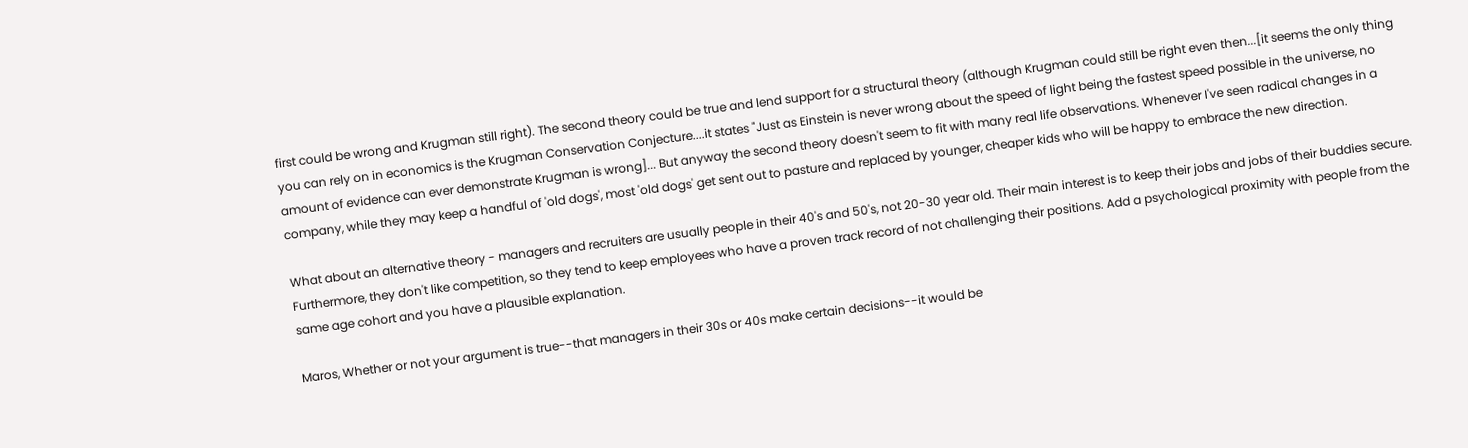first could be wrong and Krugman still right). The second theory could be true and lend support for a structural theory (although Krugman could still be right even then...[it seems the only thing you can rely on in economics is the Krugman Conservation Conjecture....it states "Just as Einstein is never wrong about the speed of light being the fastest speed possible in the universe, no amount of evidence can ever demonstrate Krugman is wrong]... But anyway the second theory doesn't seem to fit with many real life observations. Whenever I've seen radical changes in a company, while they may keep a handful of 'old dogs', most 'old dogs' get sent out to pasture and replaced by younger, cheaper kids who will be happy to embrace the new direction.

What about an alternative theory - managers and recruiters are usually people in their 40's and 50's, not 20-30 year old. Their main interest is to keep their jobs and jobs of their buddies secure. Furthermore, they don't like competition, so they tend to keep employees who have a proven track record of not challenging their positions. Add a psychological proximity with people from the same age cohort and you have a plausible explanation.

Maros, Whether or not your argument is true--that managers in their 30s or 40s make certain decisions--it would be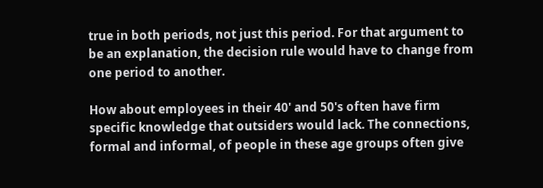true in both periods, not just this period. For that argument to be an explanation, the decision rule would have to change from one period to another.

How about employees in their 40' and 50's often have firm specific knowledge that outsiders would lack. The connections, formal and informal, of people in these age groups often give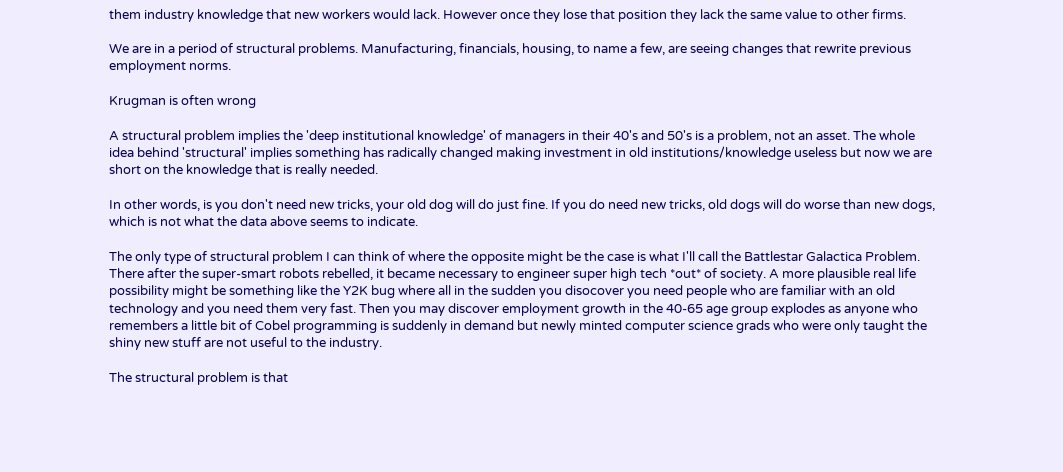them industry knowledge that new workers would lack. However once they lose that position they lack the same value to other firms.

We are in a period of structural problems. Manufacturing, financials, housing, to name a few, are seeing changes that rewrite previous employment norms.

Krugman is often wrong

A structural problem implies the 'deep institutional knowledge' of managers in their 40's and 50's is a problem, not an asset. The whole idea behind 'structural' implies something has radically changed making investment in old institutions/knowledge useless but now we are short on the knowledge that is really needed.

In other words, is you don't need new tricks, your old dog will do just fine. If you do need new tricks, old dogs will do worse than new dogs, which is not what the data above seems to indicate.

The only type of structural problem I can think of where the opposite might be the case is what I'll call the Battlestar Galactica Problem. There after the super-smart robots rebelled, it became necessary to engineer super high tech *out* of society. A more plausible real life possibility might be something like the Y2K bug where all in the sudden you disocover you need people who are familiar with an old technology and you need them very fast. Then you may discover employment growth in the 40-65 age group explodes as anyone who remembers a little bit of Cobel programming is suddenly in demand but newly minted computer science grads who were only taught the shiny new stuff are not useful to the industry.

The structural problem is that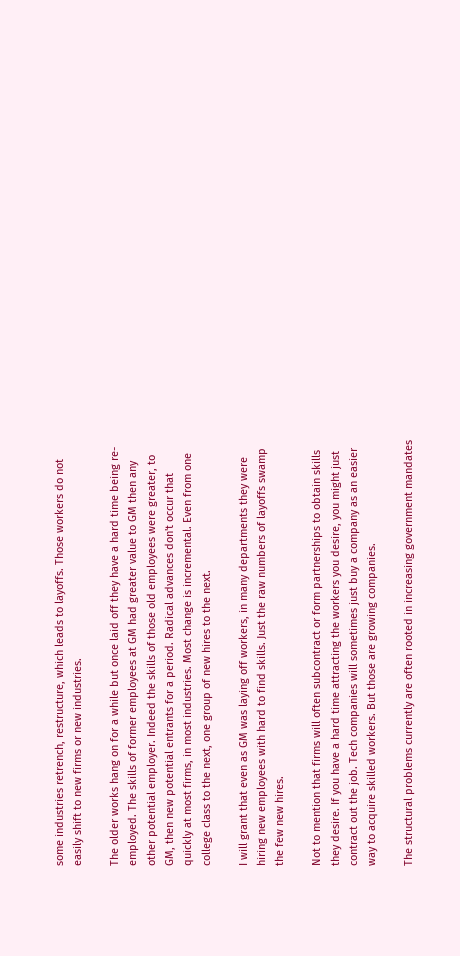some industries retrench, restructure, which leads to layoffs. Those workers do not easily shift to new firms or new industries.

The older works hang on for a while but once laid off they have a hard time being re-employed. The skills of former employees at GM had greater value to GM then any other potential employer. Indeed the skills of those old employees were greater, to GM, then new potential entrants for a period. Radical advances don't occur that quickly at most firms, in most industries. Most change is incremental. Even from one college class to the next, one group of new hires to the next.

I will grant that even as GM was laying off workers, in many departments they were hiring new employees with hard to find skills. Just the raw numbers of layoffs swamp the few new hires.

Not to mention that firms will often subcontract or form partnerships to obtain skills they desire. If you have a hard time attracting the workers you desire, you might just contract out the job. Tech companies will sometimes just buy a company as an easier way to acquire skilled workers. But those are growing companies.

The structural problems currently are often rooted in increasing government mandates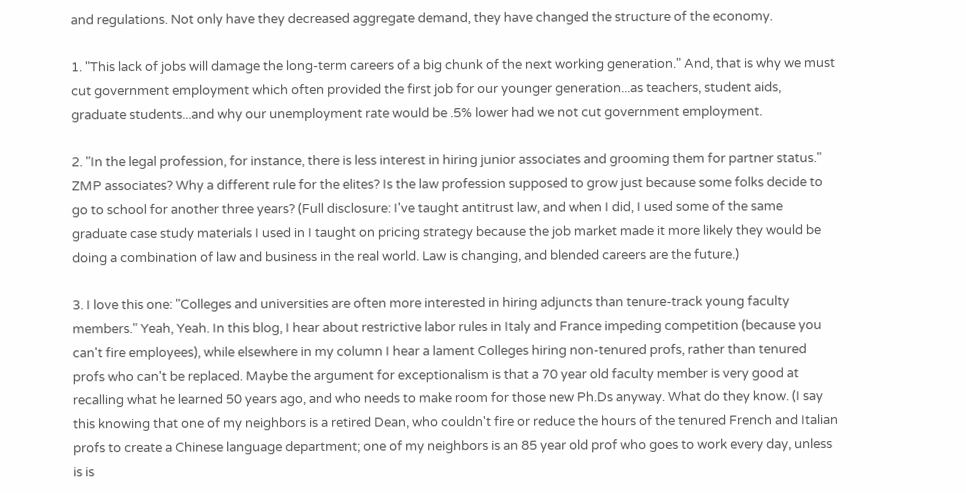and regulations. Not only have they decreased aggregate demand, they have changed the structure of the economy.

1. "This lack of jobs will damage the long-term careers of a big chunk of the next working generation." And, that is why we must cut government employment which often provided the first job for our younger generation...as teachers, student aids, graduate students...and why our unemployment rate would be .5% lower had we not cut government employment.

2. "In the legal profession, for instance, there is less interest in hiring junior associates and grooming them for partner status." ZMP associates? Why a different rule for the elites? Is the law profession supposed to grow just because some folks decide to go to school for another three years? (Full disclosure: I've taught antitrust law, and when I did, I used some of the same graduate case study materials I used in I taught on pricing strategy because the job market made it more likely they would be doing a combination of law and business in the real world. Law is changing, and blended careers are the future.)

3. I love this one: "Colleges and universities are often more interested in hiring adjuncts than tenure-track young faculty members." Yeah, Yeah. In this blog, I hear about restrictive labor rules in Italy and France impeding competition (because you can't fire employees), while elsewhere in my column I hear a lament Colleges hiring non-tenured profs, rather than tenured profs who can't be replaced. Maybe the argument for exceptionalism is that a 70 year old faculty member is very good at recalling what he learned 50 years ago, and who needs to make room for those new Ph.Ds anyway. What do they know. (I say this knowing that one of my neighbors is a retired Dean, who couldn't fire or reduce the hours of the tenured French and Italian profs to create a Chinese language department; one of my neighbors is an 85 year old prof who goes to work every day, unless is is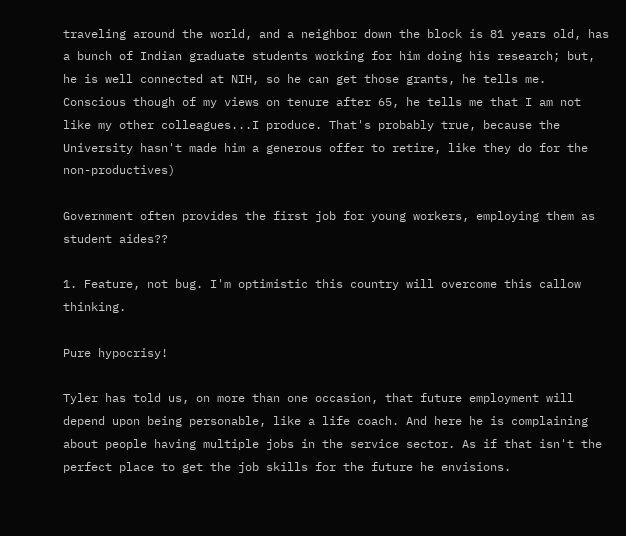traveling around the world, and a neighbor down the block is 81 years old, has a bunch of Indian graduate students working for him doing his research; but, he is well connected at NIH, so he can get those grants, he tells me. Conscious though of my views on tenure after 65, he tells me that I am not like my other colleagues...I produce. That's probably true, because the University hasn't made him a generous offer to retire, like they do for the non-productives)

Government often provides the first job for young workers, employing them as student aides??

1. Feature, not bug. I'm optimistic this country will overcome this callow thinking.

Pure hypocrisy!

Tyler has told us, on more than one occasion, that future employment will depend upon being personable, like a life coach. And here he is complaining about people having multiple jobs in the service sector. As if that isn't the perfect place to get the job skills for the future he envisions.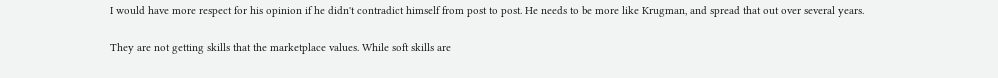I would have more respect for his opinion if he didn't contradict himself from post to post. He needs to be more like Krugman, and spread that out over several years.

They are not getting skills that the marketplace values. While soft skills are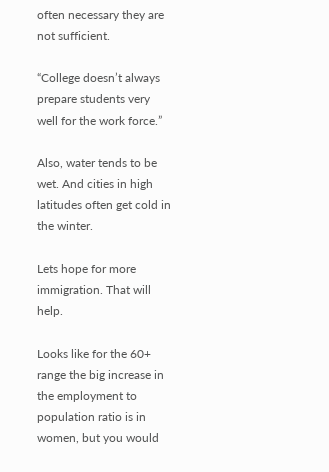often necessary they are not sufficient.

“College doesn’t always prepare students very well for the work force.”

Also, water tends to be wet. And cities in high latitudes often get cold in the winter.

Lets hope for more immigration. That will help.

Looks like for the 60+ range the big increase in the employment to population ratio is in women, but you would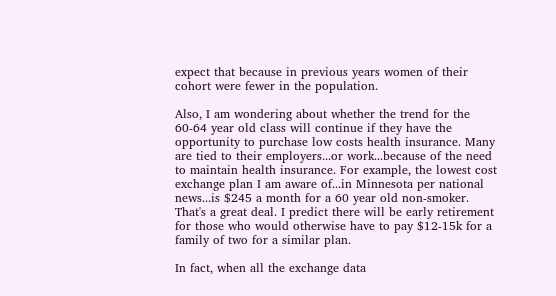expect that because in previous years women of their cohort were fewer in the population.

Also, I am wondering about whether the trend for the 60-64 year old class will continue if they have the opportunity to purchase low costs health insurance. Many are tied to their employers...or work...because of the need to maintain health insurance. For example, the lowest cost exchange plan I am aware of...in Minnesota per national news...is $245 a month for a 60 year old non-smoker. That's a great deal. I predict there will be early retirement for those who would otherwise have to pay $12-15k for a family of two for a similar plan.

In fact, when all the exchange data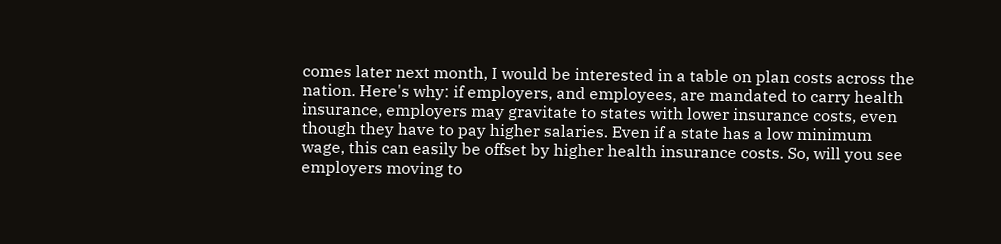comes later next month, I would be interested in a table on plan costs across the nation. Here's why: if employers, and employees, are mandated to carry health insurance, employers may gravitate to states with lower insurance costs, even though they have to pay higher salaries. Even if a state has a low minimum wage, this can easily be offset by higher health insurance costs. So, will you see employers moving to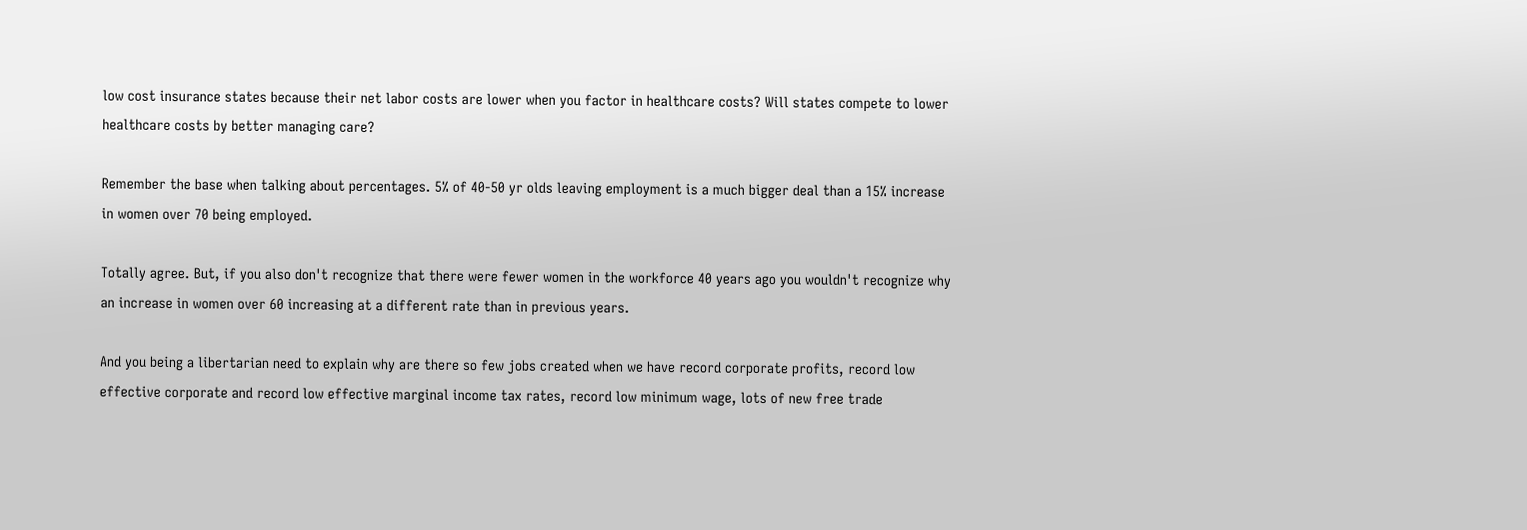low cost insurance states because their net labor costs are lower when you factor in healthcare costs? Will states compete to lower healthcare costs by better managing care?

Remember the base when talking about percentages. 5% of 40-50 yr olds leaving employment is a much bigger deal than a 15% increase in women over 70 being employed.

Totally agree. But, if you also don't recognize that there were fewer women in the workforce 40 years ago you wouldn't recognize why an increase in women over 60 increasing at a different rate than in previous years.

And you being a libertarian need to explain why are there so few jobs created when we have record corporate profits, record low effective corporate and record low effective marginal income tax rates, record low minimum wage, lots of new free trade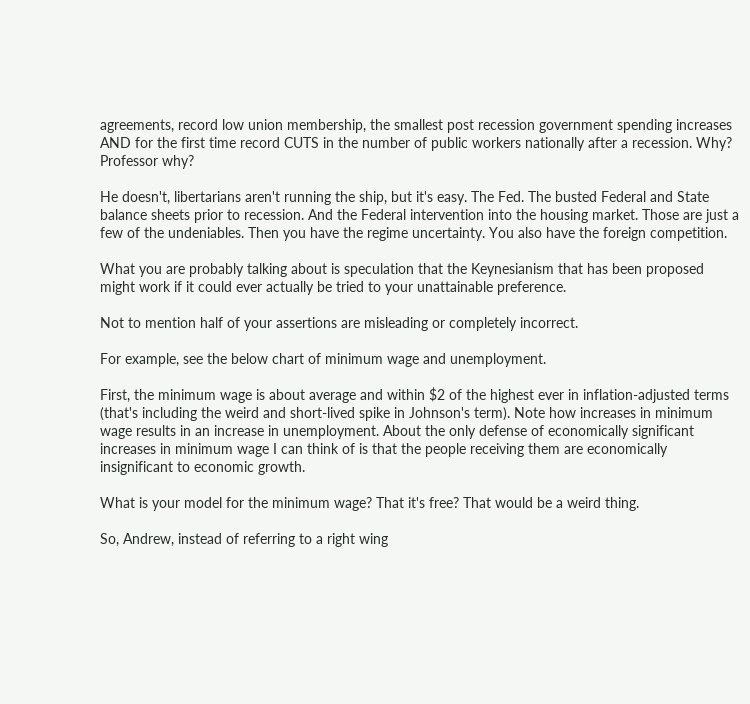agreements, record low union membership, the smallest post recession government spending increases AND for the first time record CUTS in the number of public workers nationally after a recession. Why? Professor why?

He doesn't, libertarians aren't running the ship, but it's easy. The Fed. The busted Federal and State balance sheets prior to recession. And the Federal intervention into the housing market. Those are just a few of the undeniables. Then you have the regime uncertainty. You also have the foreign competition.

What you are probably talking about is speculation that the Keynesianism that has been proposed might work if it could ever actually be tried to your unattainable preference.

Not to mention half of your assertions are misleading or completely incorrect.

For example, see the below chart of minimum wage and unemployment.

First, the minimum wage is about average and within $2 of the highest ever in inflation-adjusted terms (that's including the weird and short-lived spike in Johnson's term). Note how increases in minimum wage results in an increase in unemployment. About the only defense of economically significant increases in minimum wage I can think of is that the people receiving them are economically insignificant to economic growth.

What is your model for the minimum wage? That it's free? That would be a weird thing.

So, Andrew, instead of referring to a right wing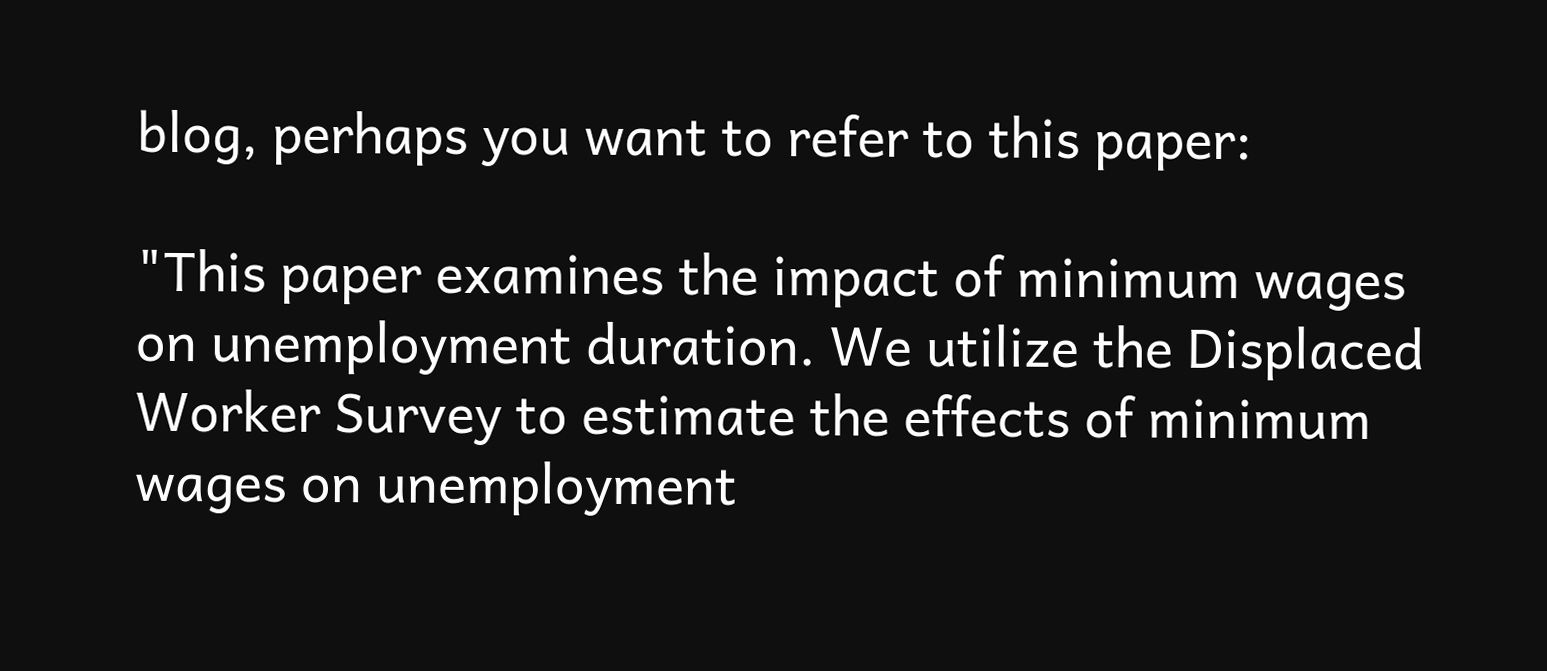blog, perhaps you want to refer to this paper:

"This paper examines the impact of minimum wages on unemployment duration. We utilize the Displaced Worker Survey to estimate the effects of minimum wages on unemployment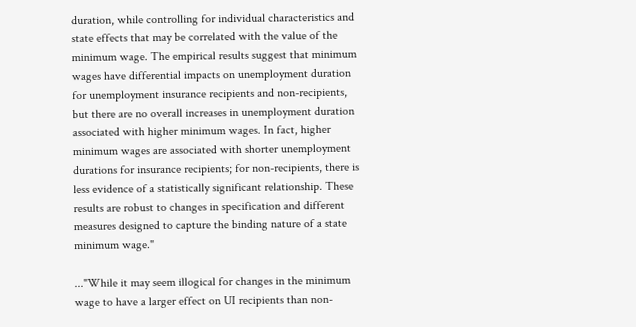duration, while controlling for individual characteristics and state effects that may be correlated with the value of the minimum wage. The empirical results suggest that minimum wages have differential impacts on unemployment duration for unemployment insurance recipients and non-recipients, but there are no overall increases in unemployment duration associated with higher minimum wages. In fact, higher minimum wages are associated with shorter unemployment durations for insurance recipients; for non-recipients, there is less evidence of a statistically significant relationship. These results are robust to changes in specification and different measures designed to capture the binding nature of a state minimum wage."

..."While it may seem illogical for changes in the minimum wage to have a larger effect on UI recipients than non-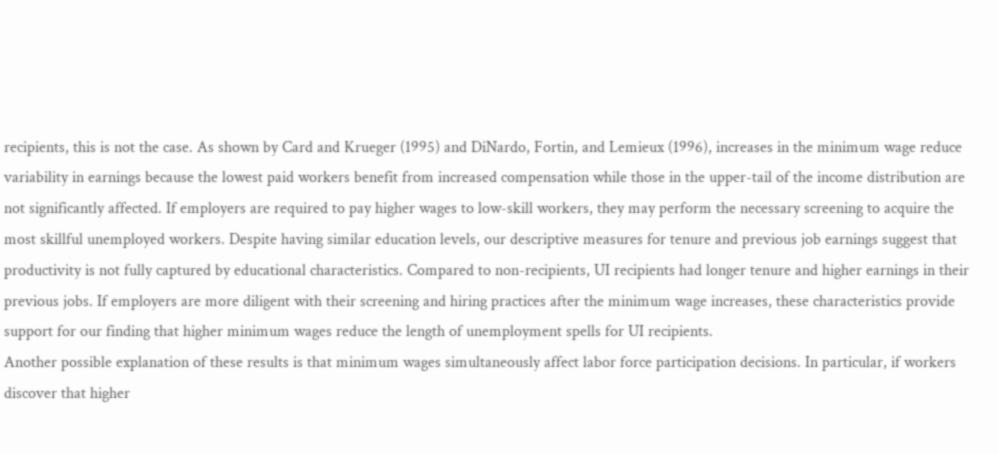recipients, this is not the case. As shown by Card and Krueger (1995) and DiNardo, Fortin, and Lemieux (1996), increases in the minimum wage reduce variability in earnings because the lowest paid workers benefit from increased compensation while those in the upper-tail of the income distribution are not significantly affected. If employers are required to pay higher wages to low-skill workers, they may perform the necessary screening to acquire the most skillful unemployed workers. Despite having similar education levels, our descriptive measures for tenure and previous job earnings suggest that productivity is not fully captured by educational characteristics. Compared to non-recipients, UI recipients had longer tenure and higher earnings in their previous jobs. If employers are more diligent with their screening and hiring practices after the minimum wage increases, these characteristics provide support for our finding that higher minimum wages reduce the length of unemployment spells for UI recipients.
Another possible explanation of these results is that minimum wages simultaneously affect labor force participation decisions. In particular, if workers discover that higher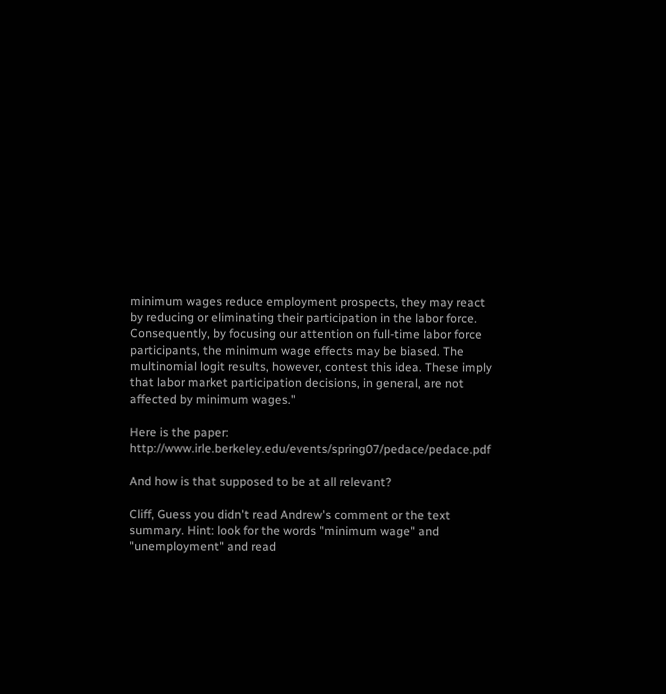minimum wages reduce employment prospects, they may react by reducing or eliminating their participation in the labor force. Consequently, by focusing our attention on full-time labor force participants, the minimum wage effects may be biased. The multinomial logit results, however, contest this idea. These imply that labor market participation decisions, in general, are not affected by minimum wages."

Here is the paper: http://www.irle.berkeley.edu/events/spring07/pedace/pedace.pdf

And how is that supposed to be at all relevant?

Cliff, Guess you didn't read Andrew's comment or the text summary. Hint: look for the words "minimum wage" and "unemployment" and read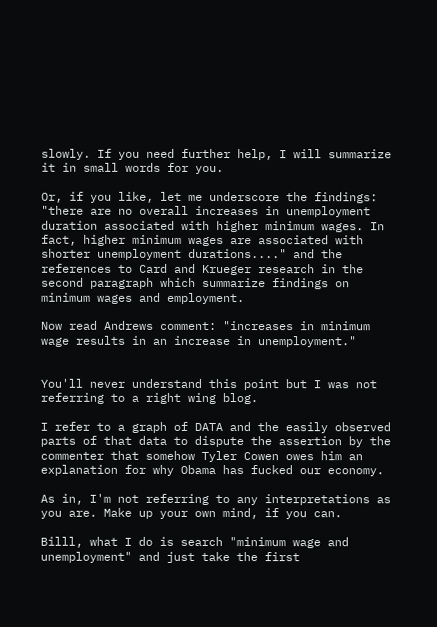slowly. If you need further help, I will summarize it in small words for you.

Or, if you like, let me underscore the findings: "there are no overall increases in unemployment duration associated with higher minimum wages. In fact, higher minimum wages are associated with shorter unemployment durations...." and the references to Card and Krueger research in the second paragraph which summarize findings on minimum wages and employment.

Now read Andrews comment: "increases in minimum wage results in an increase in unemployment."


You'll never understand this point but I was not referring to a right wing blog.

I refer to a graph of DATA and the easily observed parts of that data to dispute the assertion by the commenter that somehow Tyler Cowen owes him an explanation for why Obama has fucked our economy.

As in, I'm not referring to any interpretations as you are. Make up your own mind, if you can.

Billl, what I do is search "minimum wage and unemployment" and just take the first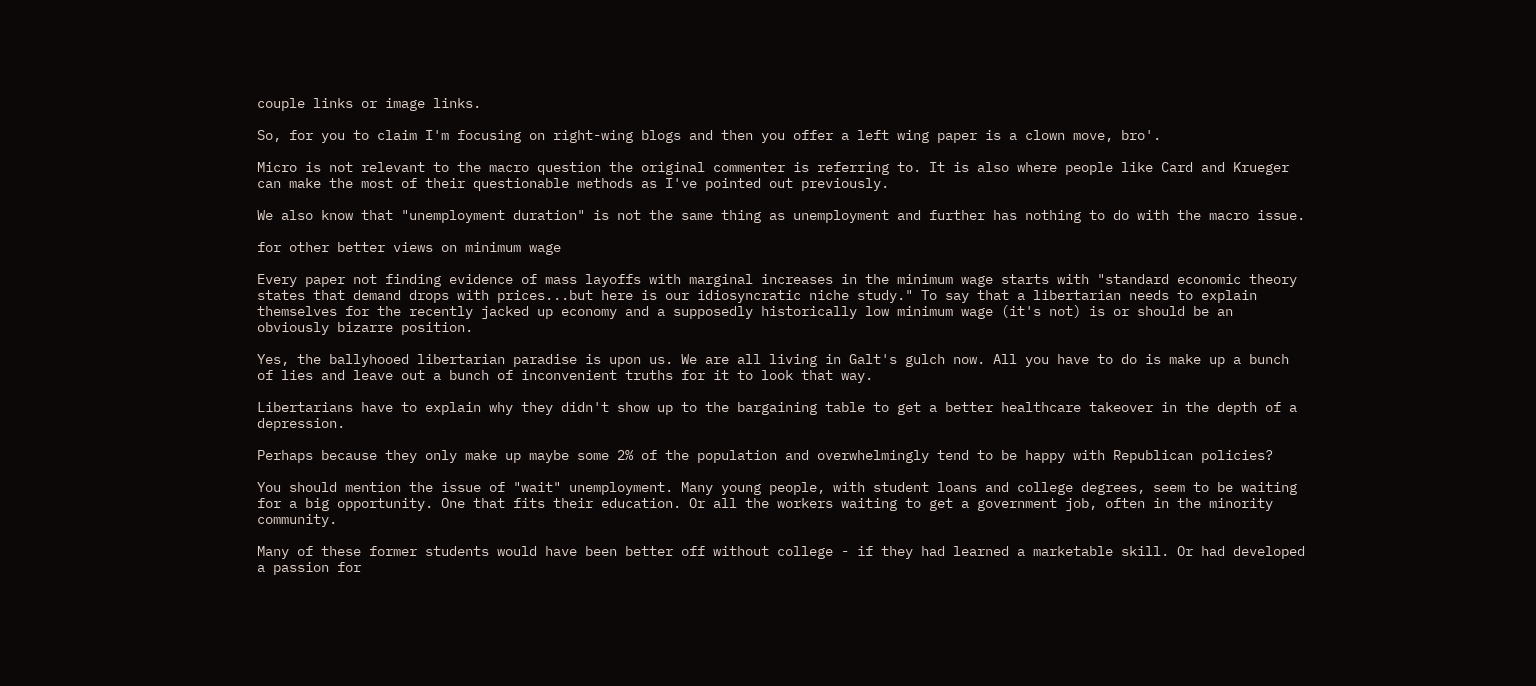couple links or image links.

So, for you to claim I'm focusing on right-wing blogs and then you offer a left wing paper is a clown move, bro'.

Micro is not relevant to the macro question the original commenter is referring to. It is also where people like Card and Krueger can make the most of their questionable methods as I've pointed out previously.

We also know that "unemployment duration" is not the same thing as unemployment and further has nothing to do with the macro issue.

for other better views on minimum wage

Every paper not finding evidence of mass layoffs with marginal increases in the minimum wage starts with "standard economic theory states that demand drops with prices...but here is our idiosyncratic niche study." To say that a libertarian needs to explain themselves for the recently jacked up economy and a supposedly historically low minimum wage (it's not) is or should be an obviously bizarre position.

Yes, the ballyhooed libertarian paradise is upon us. We are all living in Galt's gulch now. All you have to do is make up a bunch of lies and leave out a bunch of inconvenient truths for it to look that way.

Libertarians have to explain why they didn't show up to the bargaining table to get a better healthcare takeover in the depth of a depression.

Perhaps because they only make up maybe some 2% of the population and overwhelmingly tend to be happy with Republican policies?

You should mention the issue of "wait" unemployment. Many young people, with student loans and college degrees, seem to be waiting for a big opportunity. One that fits their education. Or all the workers waiting to get a government job, often in the minority community.

Many of these former students would have been better off without college - if they had learned a marketable skill. Or had developed a passion for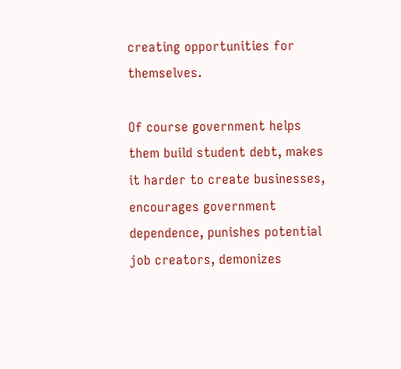creating opportunities for themselves.

Of course government helps them build student debt, makes it harder to create businesses, encourages government dependence, punishes potential job creators, demonizes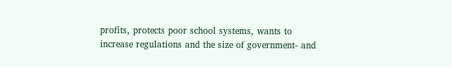profits, protects poor school systems, wants to increase regulations and the size of government- and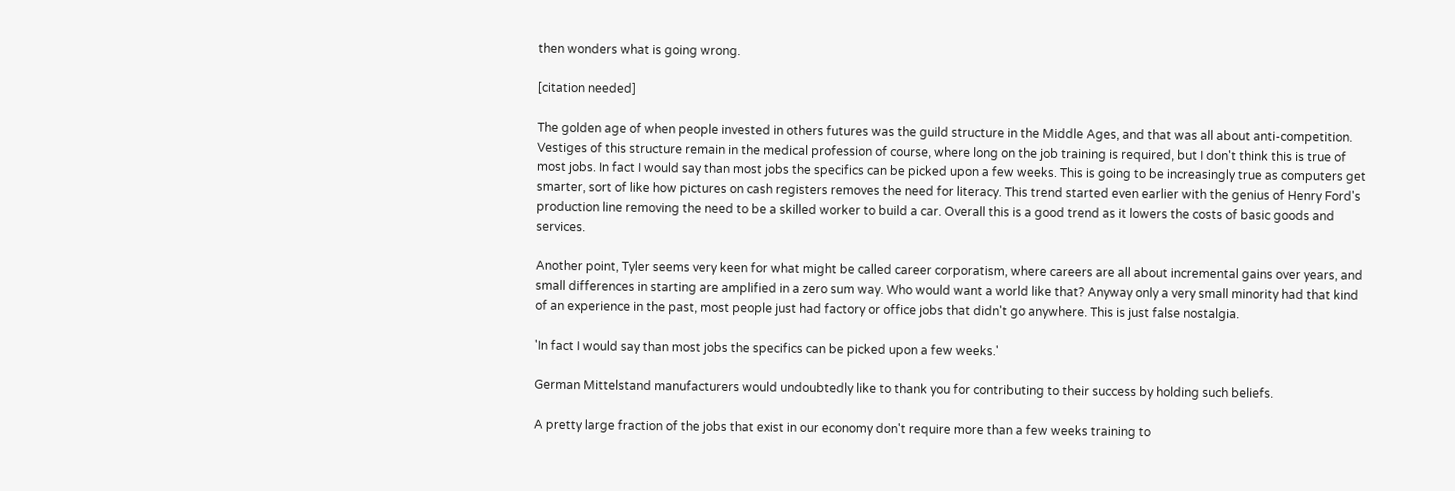then wonders what is going wrong.

[citation needed]

The golden age of when people invested in others futures was the guild structure in the Middle Ages, and that was all about anti-competition. Vestiges of this structure remain in the medical profession of course, where long on the job training is required, but I don't think this is true of most jobs. In fact I would say than most jobs the specifics can be picked upon a few weeks. This is going to be increasingly true as computers get smarter, sort of like how pictures on cash registers removes the need for literacy. This trend started even earlier with the genius of Henry Ford's production line removing the need to be a skilled worker to build a car. Overall this is a good trend as it lowers the costs of basic goods and services.

Another point, Tyler seems very keen for what might be called career corporatism, where careers are all about incremental gains over years, and small differences in starting are amplified in a zero sum way. Who would want a world like that? Anyway only a very small minority had that kind of an experience in the past, most people just had factory or office jobs that didn't go anywhere. This is just false nostalgia.

'In fact I would say than most jobs the specifics can be picked upon a few weeks.'

German Mittelstand manufacturers would undoubtedly like to thank you for contributing to their success by holding such beliefs.

A pretty large fraction of the jobs that exist in our economy don't require more than a few weeks training to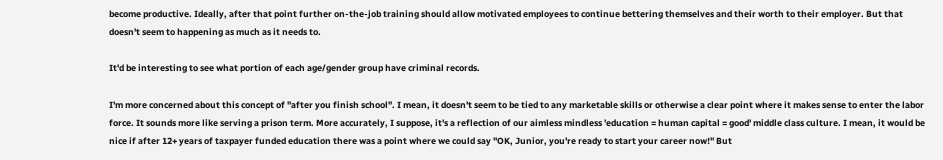become productive. Ideally, after that point further on-the-job training should allow motivated employees to continue bettering themselves and their worth to their employer. But that doesn't seem to happening as much as it needs to.

It'd be interesting to see what portion of each age/gender group have criminal records.

I'm more concerned about this concept of "after you finish school". I mean, it doesn't seem to be tied to any marketable skills or otherwise a clear point where it makes sense to enter the labor force. It sounds more like serving a prison term. More accurately, I suppose, it's a reflection of our aimless mindless 'education = human capital = good' middle class culture. I mean, it would be nice if after 12+ years of taxpayer funded education there was a point where we could say "OK, Junior, you're ready to start your career now!" But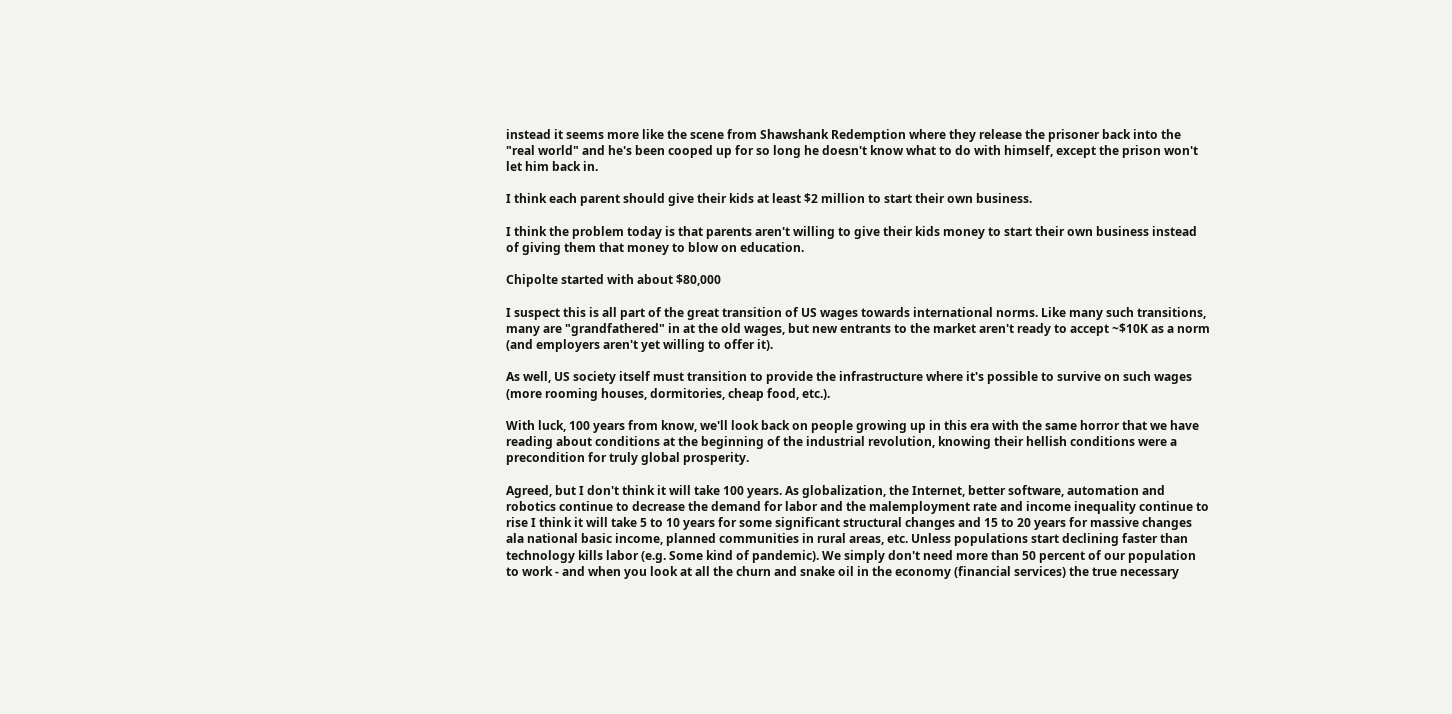instead it seems more like the scene from Shawshank Redemption where they release the prisoner back into the "real world" and he's been cooped up for so long he doesn't know what to do with himself, except the prison won't let him back in.

I think each parent should give their kids at least $2 million to start their own business.

I think the problem today is that parents aren't willing to give their kids money to start their own business instead of giving them that money to blow on education.

Chipolte started with about $80,000

I suspect this is all part of the great transition of US wages towards international norms. Like many such transitions, many are "grandfathered" in at the old wages, but new entrants to the market aren't ready to accept ~$10K as a norm (and employers aren't yet willing to offer it).

As well, US society itself must transition to provide the infrastructure where it's possible to survive on such wages (more rooming houses, dormitories, cheap food, etc.).

With luck, 100 years from know, we'll look back on people growing up in this era with the same horror that we have reading about conditions at the beginning of the industrial revolution, knowing their hellish conditions were a precondition for truly global prosperity.

Agreed, but I don't think it will take 100 years. As globalization, the Internet, better software, automation and robotics continue to decrease the demand for labor and the malemployment rate and income inequality continue to rise I think it will take 5 to 10 years for some significant structural changes and 15 to 20 years for massive changes ala national basic income, planned communities in rural areas, etc. Unless populations start declining faster than technology kills labor (e.g. Some kind of pandemic). We simply don't need more than 50 percent of our population to work - and when you look at all the churn and snake oil in the economy (financial services) the true necessary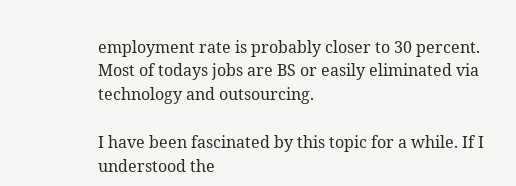employment rate is probably closer to 30 percent. Most of todays jobs are BS or easily eliminated via technology and outsourcing.

I have been fascinated by this topic for a while. If I understood the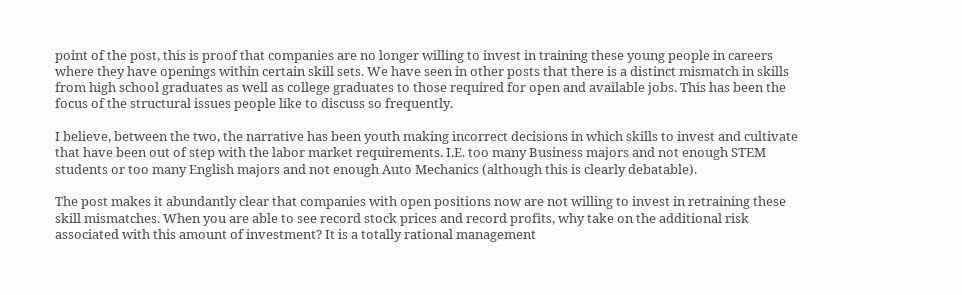point of the post, this is proof that companies are no longer willing to invest in training these young people in careers where they have openings within certain skill sets. We have seen in other posts that there is a distinct mismatch in skills from high school graduates as well as college graduates to those required for open and available jobs. This has been the focus of the structural issues people like to discuss so frequently.

I believe, between the two, the narrative has been youth making incorrect decisions in which skills to invest and cultivate that have been out of step with the labor market requirements. I.E. too many Business majors and not enough STEM students or too many English majors and not enough Auto Mechanics (although this is clearly debatable).

The post makes it abundantly clear that companies with open positions now are not willing to invest in retraining these skill mismatches. When you are able to see record stock prices and record profits, why take on the additional risk associated with this amount of investment? It is a totally rational management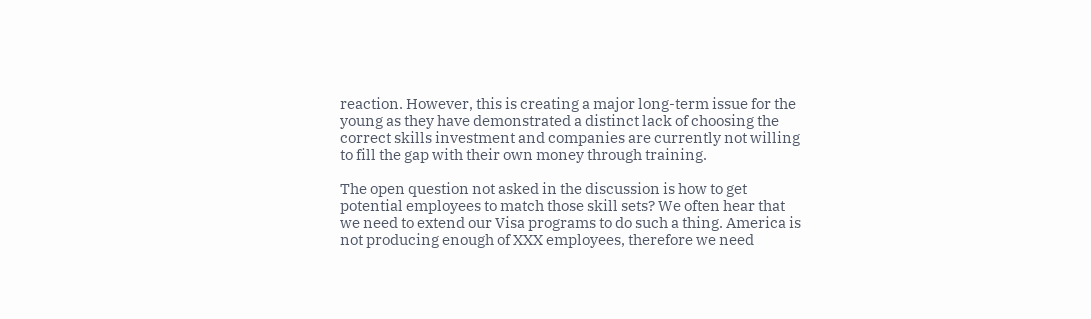reaction. However, this is creating a major long-term issue for the young as they have demonstrated a distinct lack of choosing the correct skills investment and companies are currently not willing to fill the gap with their own money through training.

The open question not asked in the discussion is how to get potential employees to match those skill sets? We often hear that we need to extend our Visa programs to do such a thing. America is not producing enough of XXX employees, therefore we need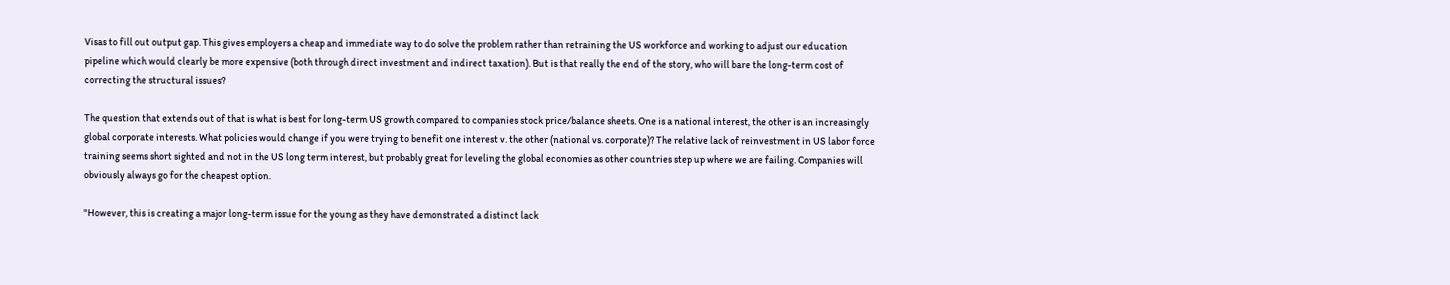Visas to fill out output gap. This gives employers a cheap and immediate way to do solve the problem rather than retraining the US workforce and working to adjust our education pipeline which would clearly be more expensive (both through direct investment and indirect taxation). But is that really the end of the story, who will bare the long-term cost of correcting the structural issues?

The question that extends out of that is what is best for long-term US growth compared to companies stock price/balance sheets. One is a national interest, the other is an increasingly global corporate interests. What policies would change if you were trying to benefit one interest v. the other (national vs. corporate)? The relative lack of reinvestment in US labor force training seems short sighted and not in the US long term interest, but probably great for leveling the global economies as other countries step up where we are failing. Companies will obviously always go for the cheapest option.

"However, this is creating a major long-term issue for the young as they have demonstrated a distinct lack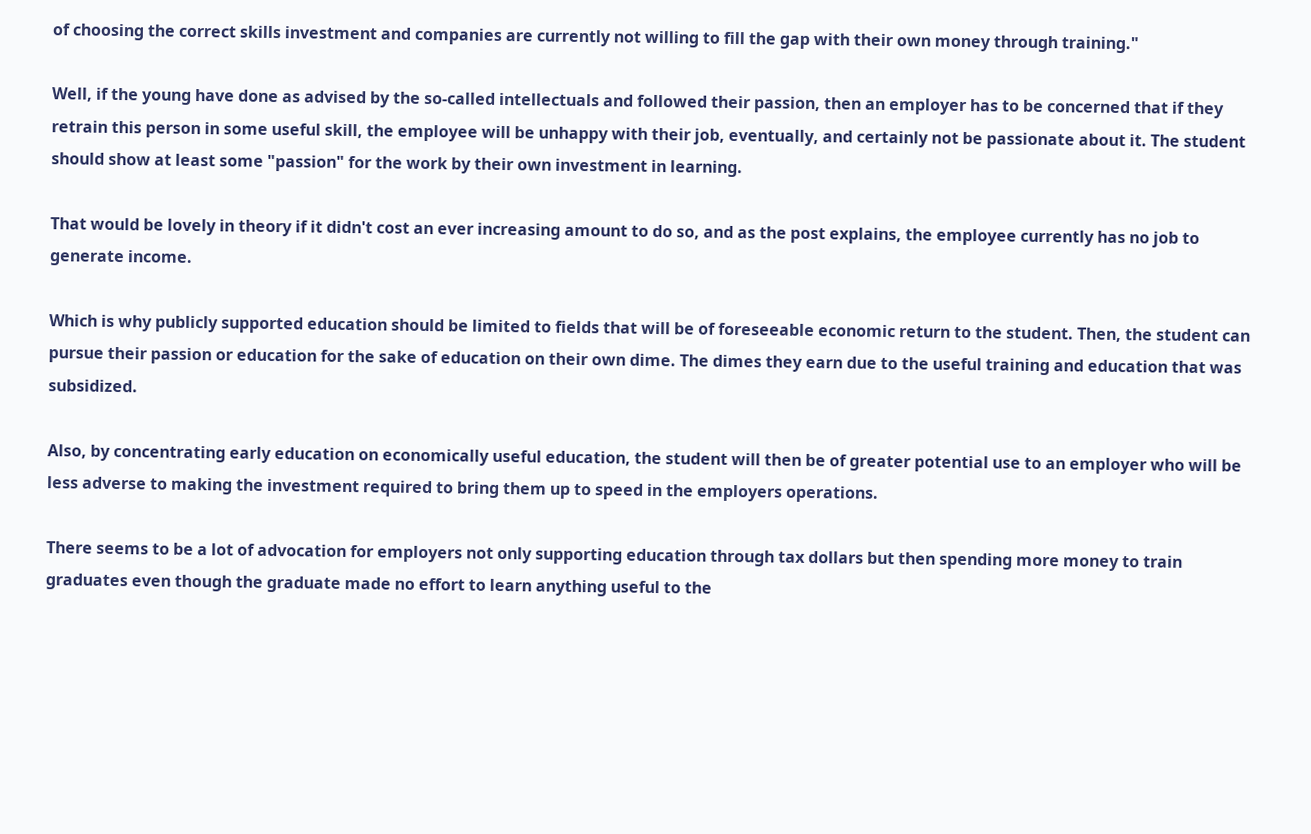of choosing the correct skills investment and companies are currently not willing to fill the gap with their own money through training."

Well, if the young have done as advised by the so-called intellectuals and followed their passion, then an employer has to be concerned that if they retrain this person in some useful skill, the employee will be unhappy with their job, eventually, and certainly not be passionate about it. The student should show at least some "passion" for the work by their own investment in learning.

That would be lovely in theory if it didn't cost an ever increasing amount to do so, and as the post explains, the employee currently has no job to generate income.

Which is why publicly supported education should be limited to fields that will be of foreseeable economic return to the student. Then, the student can pursue their passion or education for the sake of education on their own dime. The dimes they earn due to the useful training and education that was subsidized.

Also, by concentrating early education on economically useful education, the student will then be of greater potential use to an employer who will be less adverse to making the investment required to bring them up to speed in the employers operations.

There seems to be a lot of advocation for employers not only supporting education through tax dollars but then spending more money to train graduates even though the graduate made no effort to learn anything useful to the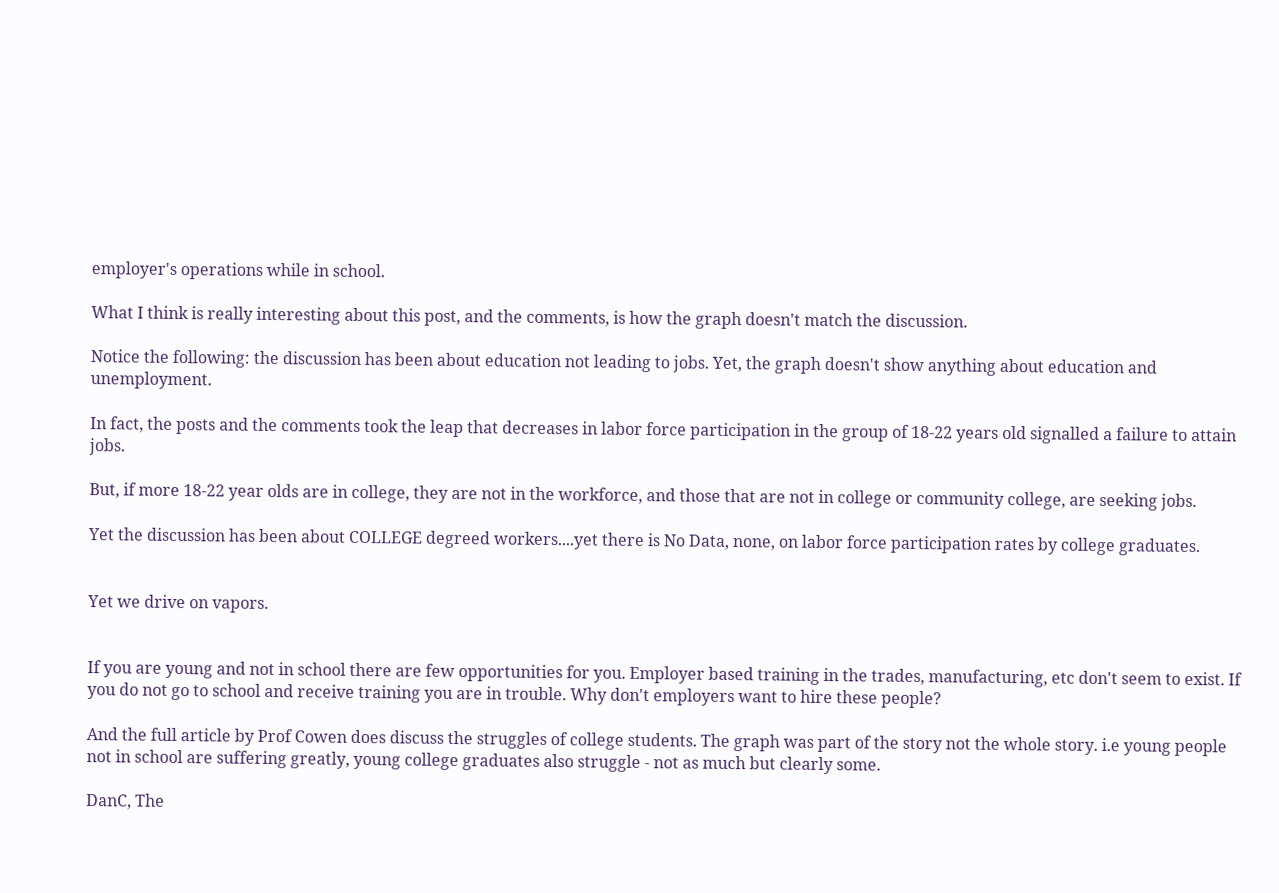employer's operations while in school.

What I think is really interesting about this post, and the comments, is how the graph doesn't match the discussion.

Notice the following: the discussion has been about education not leading to jobs. Yet, the graph doesn't show anything about education and unemployment.

In fact, the posts and the comments took the leap that decreases in labor force participation in the group of 18-22 years old signalled a failure to attain jobs.

But, if more 18-22 year olds are in college, they are not in the workforce, and those that are not in college or community college, are seeking jobs.

Yet the discussion has been about COLLEGE degreed workers....yet there is No Data, none, on labor force participation rates by college graduates.


Yet we drive on vapors.


If you are young and not in school there are few opportunities for you. Employer based training in the trades, manufacturing, etc don't seem to exist. If you do not go to school and receive training you are in trouble. Why don't employers want to hire these people?

And the full article by Prof Cowen does discuss the struggles of college students. The graph was part of the story not the whole story. i.e young people not in school are suffering greatly, young college graduates also struggle - not as much but clearly some.

DanC, The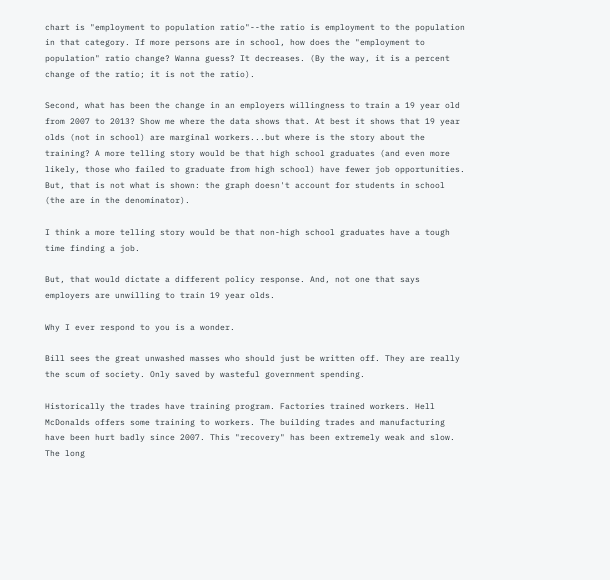chart is "employment to population ratio"--the ratio is employment to the population in that category. If more persons are in school, how does the "employment to population" ratio change? Wanna guess? It decreases. (By the way, it is a percent change of the ratio; it is not the ratio).

Second, what has been the change in an employers willingness to train a 19 year old from 2007 to 2013? Show me where the data shows that. At best it shows that 19 year olds (not in school) are marginal workers...but where is the story about the training? A more telling story would be that high school graduates (and even more likely, those who failed to graduate from high school) have fewer job opportunities. But, that is not what is shown: the graph doesn't account for students in school (the are in the denominator).

I think a more telling story would be that non-high school graduates have a tough time finding a job.

But, that would dictate a different policy response. And, not one that says employers are unwilling to train 19 year olds.

Why I ever respond to you is a wonder.

Bill sees the great unwashed masses who should just be written off. They are really the scum of society. Only saved by wasteful government spending.

Historically the trades have training program. Factories trained workers. Hell McDonalds offers some training to workers. The building trades and manufacturing have been hurt badly since 2007. This "recovery" has been extremely weak and slow. The long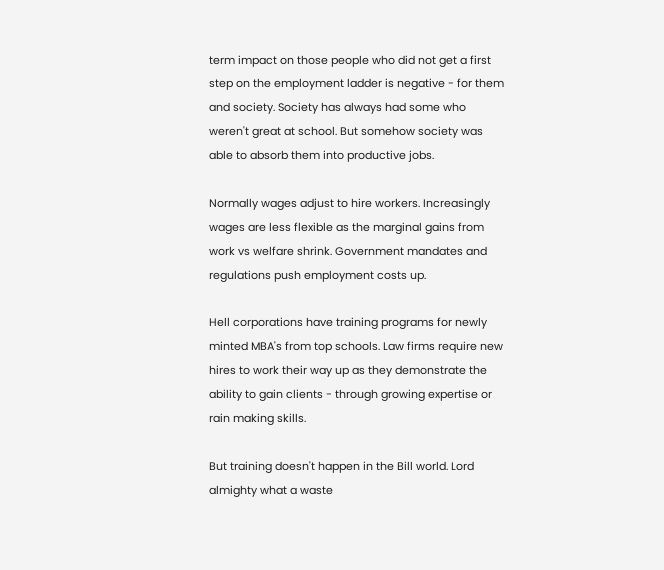term impact on those people who did not get a first step on the employment ladder is negative - for them and society. Society has always had some who weren't great at school. But somehow society was able to absorb them into productive jobs.

Normally wages adjust to hire workers. Increasingly wages are less flexible as the marginal gains from work vs welfare shrink. Government mandates and regulations push employment costs up.

Hell corporations have training programs for newly minted MBA's from top schools. Law firms require new hires to work their way up as they demonstrate the ability to gain clients - through growing expertise or rain making skills.

But training doesn't happen in the Bill world. Lord almighty what a waste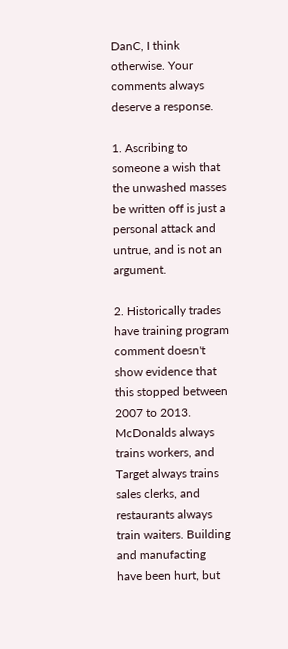DanC, I think otherwise. Your comments always deserve a response.

1. Ascribing to someone a wish that the unwashed masses be written off is just a personal attack and untrue, and is not an argument.

2. Historically trades have training program comment doesn't show evidence that this stopped between 2007 to 2013. McDonalds always trains workers, and Target always trains sales clerks, and restaurants always train waiters. Building and manufacting have been hurt, but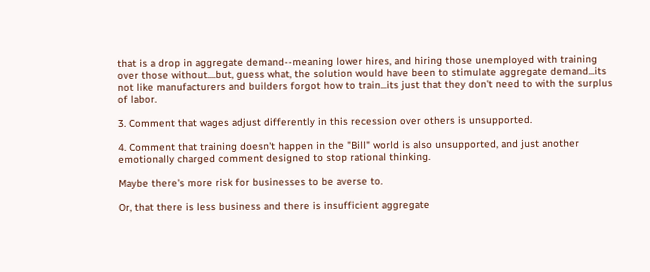that is a drop in aggregate demand--meaning lower hires, and hiring those unemployed with training over those without....but, guess what, the solution would have been to stimulate aggregate demand...its not like manufacturers and builders forgot how to train...its just that they don't need to with the surplus of labor.

3. Comment that wages adjust differently in this recession over others is unsupported.

4. Comment that training doesn't happen in the "Bill" world is also unsupported, and just another emotionally charged comment designed to stop rational thinking.

Maybe there's more risk for businesses to be averse to.

Or, that there is less business and there is insufficient aggregate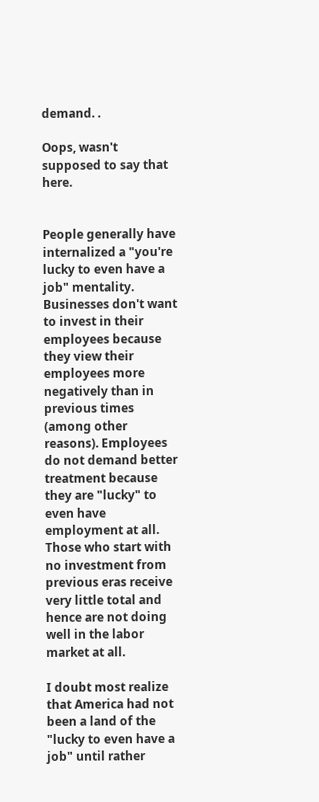demand. .

Oops, wasn't supposed to say that here.


People generally have internalized a "you're lucky to even have a job" mentality. Businesses don't want to invest in their employees because they view their employees more negatively than in previous times (among other reasons). Employees do not demand better treatment because they are "lucky" to even have employment at all. Those who start with no investment from previous eras receive very little total and hence are not doing well in the labor market at all.

I doubt most realize that America had not been a land of the "lucky to even have a job" until rather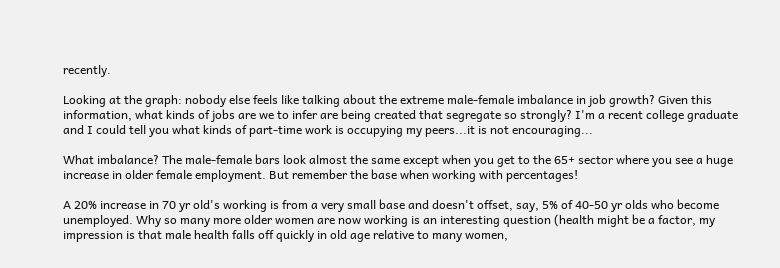recently.

Looking at the graph: nobody else feels like talking about the extreme male-female imbalance in job growth? Given this information, what kinds of jobs are we to infer are being created that segregate so strongly? I'm a recent college graduate and I could tell you what kinds of part-time work is occupying my peers...it is not encouraging...

What imbalance? The male-female bars look almost the same except when you get to the 65+ sector where you see a huge increase in older female employment. But remember the base when working with percentages!

A 20% increase in 70 yr old's working is from a very small base and doesn't offset, say, 5% of 40-50 yr olds who become unemployed. Why so many more older women are now working is an interesting question (health might be a factor, my impression is that male health falls off quickly in old age relative to many women,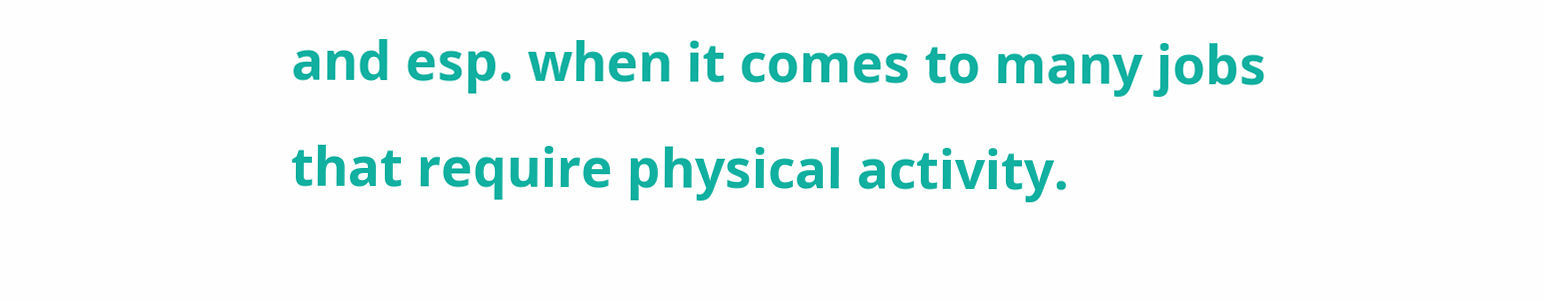and esp. when it comes to many jobs that require physical activity.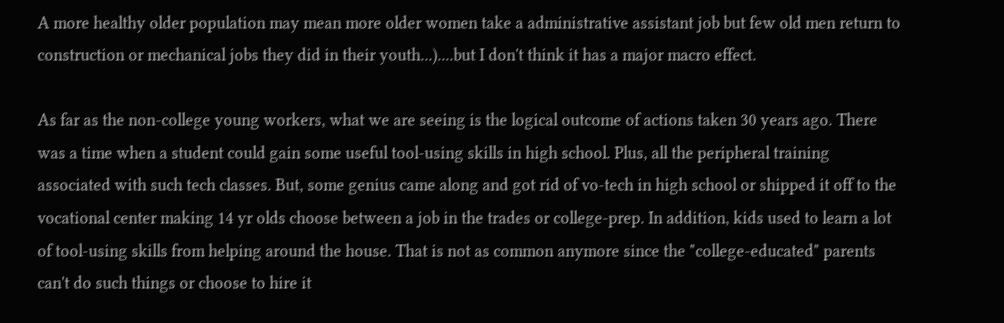A more healthy older population may mean more older women take a administrative assistant job but few old men return to construction or mechanical jobs they did in their youth...)....but I don't think it has a major macro effect.

As far as the non-college young workers, what we are seeing is the logical outcome of actions taken 30 years ago. There was a time when a student could gain some useful tool-using skills in high school. Plus, all the peripheral training associated with such tech classes. But, some genius came along and got rid of vo-tech in high school or shipped it off to the vocational center making 14 yr olds choose between a job in the trades or college-prep. In addition, kids used to learn a lot of tool-using skills from helping around the house. That is not as common anymore since the "college-educated" parents can't do such things or choose to hire it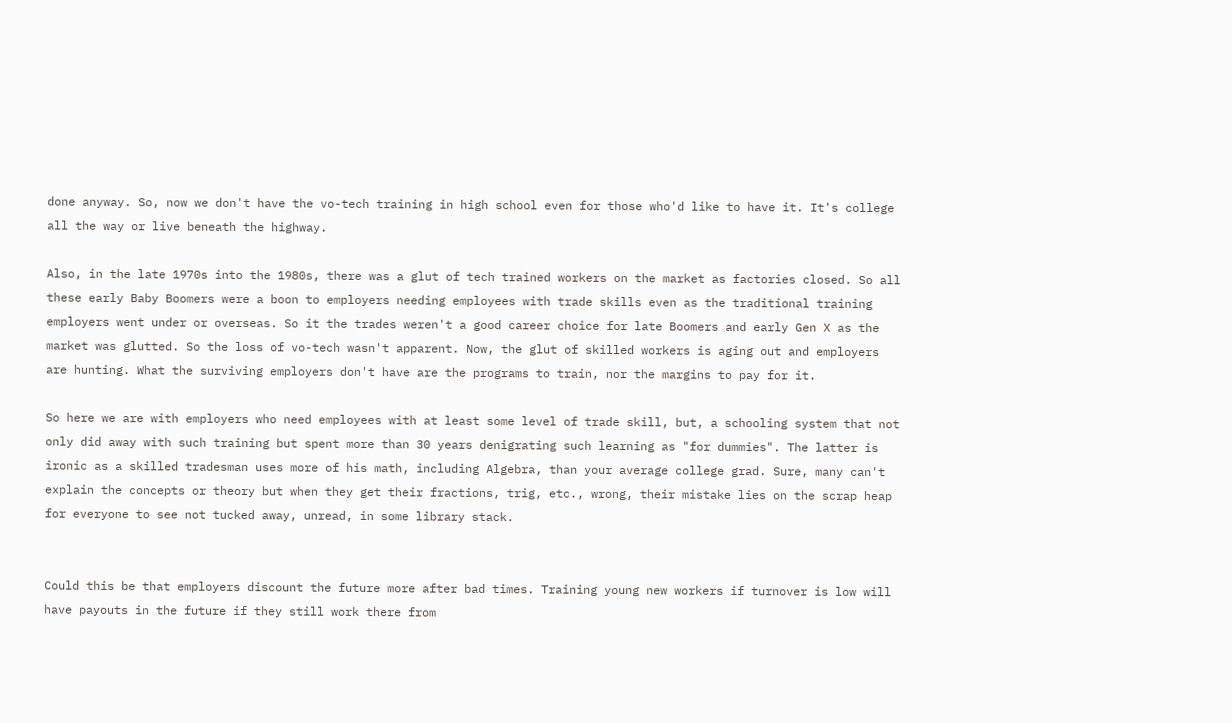done anyway. So, now we don't have the vo-tech training in high school even for those who'd like to have it. It's college all the way or live beneath the highway.

Also, in the late 1970s into the 1980s, there was a glut of tech trained workers on the market as factories closed. So all these early Baby Boomers were a boon to employers needing employees with trade skills even as the traditional training employers went under or overseas. So it the trades weren't a good career choice for late Boomers and early Gen X as the market was glutted. So the loss of vo-tech wasn't apparent. Now, the glut of skilled workers is aging out and employers are hunting. What the surviving employers don't have are the programs to train, nor the margins to pay for it.

So here we are with employers who need employees with at least some level of trade skill, but, a schooling system that not only did away with such training but spent more than 30 years denigrating such learning as "for dummies". The latter is ironic as a skilled tradesman uses more of his math, including Algebra, than your average college grad. Sure, many can't explain the concepts or theory but when they get their fractions, trig, etc., wrong, their mistake lies on the scrap heap for everyone to see not tucked away, unread, in some library stack.


Could this be that employers discount the future more after bad times. Training young new workers if turnover is low will have payouts in the future if they still work there from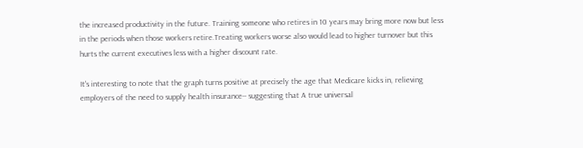the increased productivity in the future. Training someone who retires in 10 years may bring more now but less in the periods when those workers retire.Treating workers worse also would lead to higher turnover but this hurts the current executives less with a higher discount rate.

It's interesting to note that the graph turns positive at precisely the age that Medicare kicks in, relieving employers of the need to supply health insurance-- suggesting that A true universal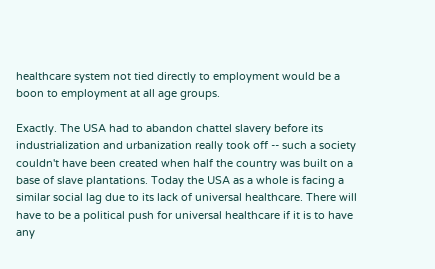healthcare system not tied directly to employment would be a boon to employment at all age groups.

Exactly. The USA had to abandon chattel slavery before its industrialization and urbanization really took off -- such a society couldn't have been created when half the country was built on a base of slave plantations. Today the USA as a whole is facing a similar social lag due to its lack of universal healthcare. There will have to be a political push for universal healthcare if it is to have any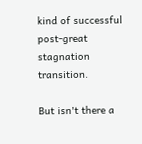kind of successful post-great stagnation transition.

But isn't there a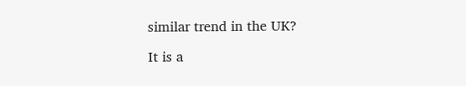similar trend in the UK?

It is a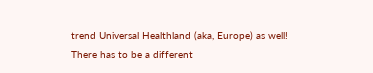trend Universal Healthland (aka, Europe) as well! There has to be a different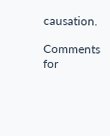causation.

Comments for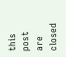this post are closed